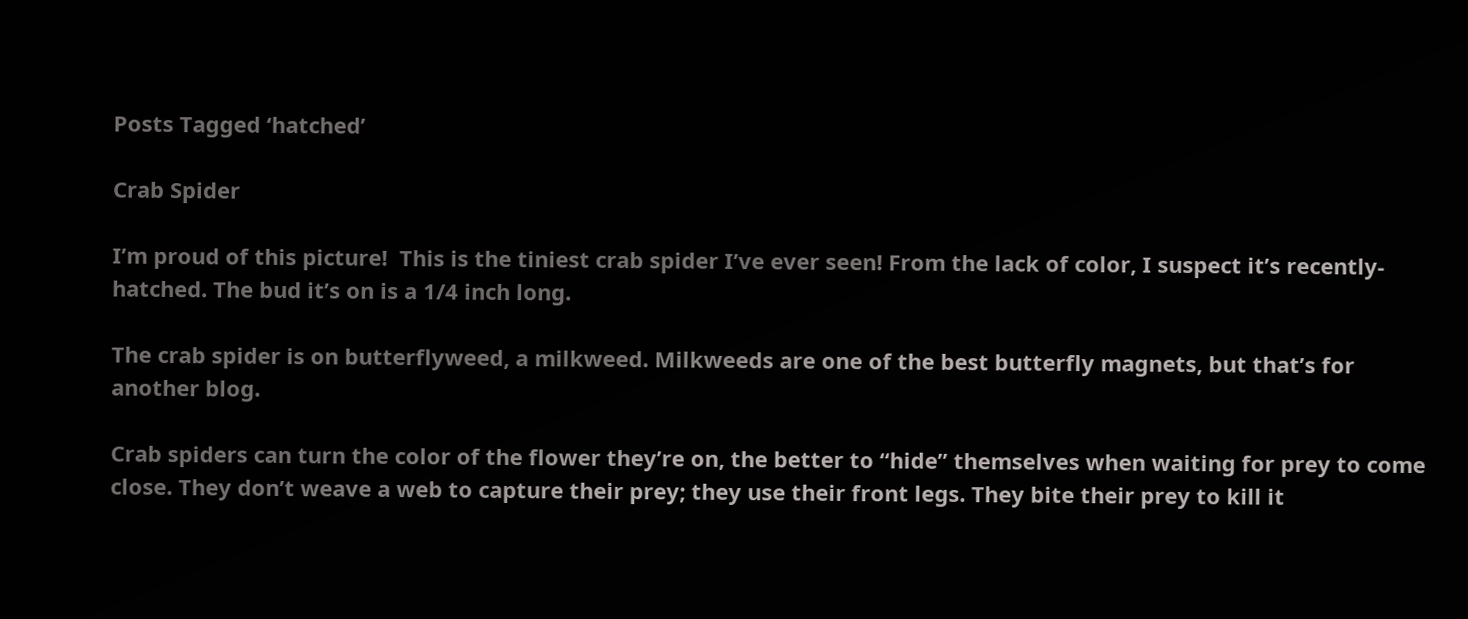Posts Tagged ‘hatched’

Crab Spider

I’m proud of this picture!  This is the tiniest crab spider I’ve ever seen! From the lack of color, I suspect it’s recently-hatched. The bud it’s on is a 1/4 inch long.

The crab spider is on butterflyweed, a milkweed. Milkweeds are one of the best butterfly magnets, but that’s for another blog.

Crab spiders can turn the color of the flower they’re on, the better to “hide” themselves when waiting for prey to come close. They don’t weave a web to capture their prey; they use their front legs. They bite their prey to kill it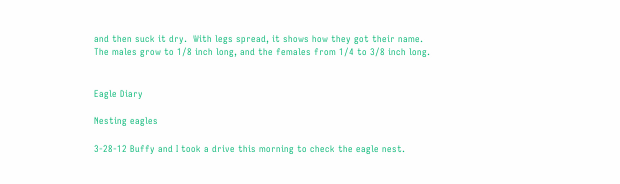and then suck it dry.  With legs spread, it shows how they got their name. The males grow to 1/8 inch long, and the females from 1/4 to 3/8 inch long.


Eagle Diary

Nesting eagles

3-28-12 Buffy and I took a drive this morning to check the eagle nest.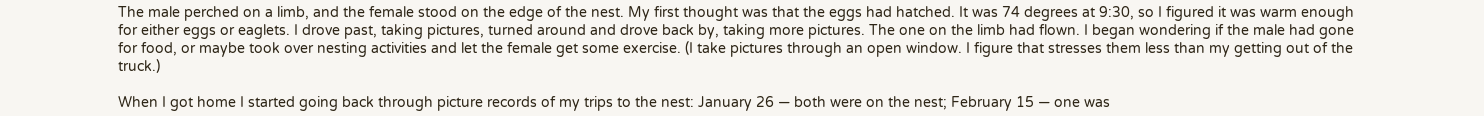The male perched on a limb, and the female stood on the edge of the nest. My first thought was that the eggs had hatched. It was 74 degrees at 9:30, so I figured it was warm enough for either eggs or eaglets. I drove past, taking pictures, turned around and drove back by, taking more pictures. The one on the limb had flown. I began wondering if the male had gone for food, or maybe took over nesting activities and let the female get some exercise. (I take pictures through an open window. I figure that stresses them less than my getting out of the truck.)

When I got home I started going back through picture records of my trips to the nest: January 26 — both were on the nest; February 15 — one was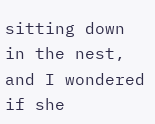sitting down in the nest, and I wondered if she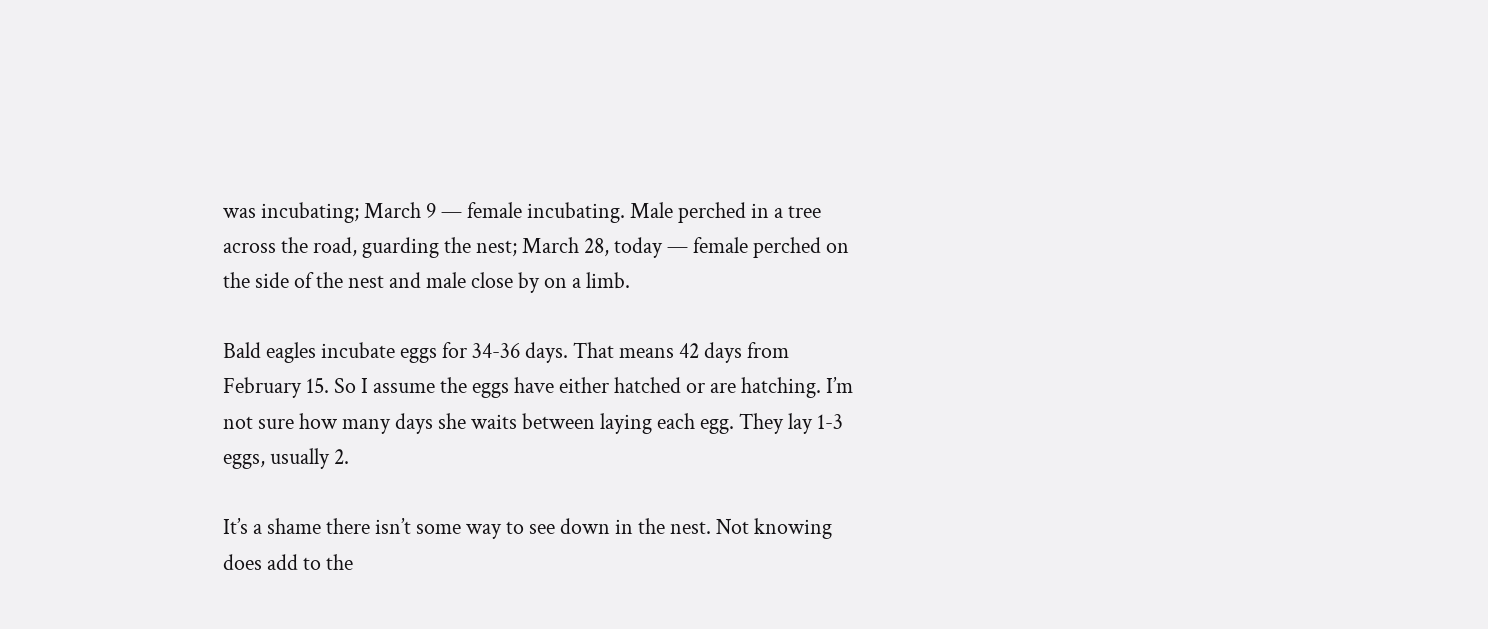was incubating; March 9 — female incubating. Male perched in a tree across the road, guarding the nest; March 28, today — female perched on the side of the nest and male close by on a limb.

Bald eagles incubate eggs for 34-36 days. That means 42 days from February 15. So I assume the eggs have either hatched or are hatching. I’m not sure how many days she waits between laying each egg. They lay 1-3 eggs, usually 2.

It’s a shame there isn’t some way to see down in the nest. Not knowing does add to the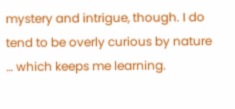mystery and intrigue, though. I do tend to be overly curious by nature … which keeps me learning.